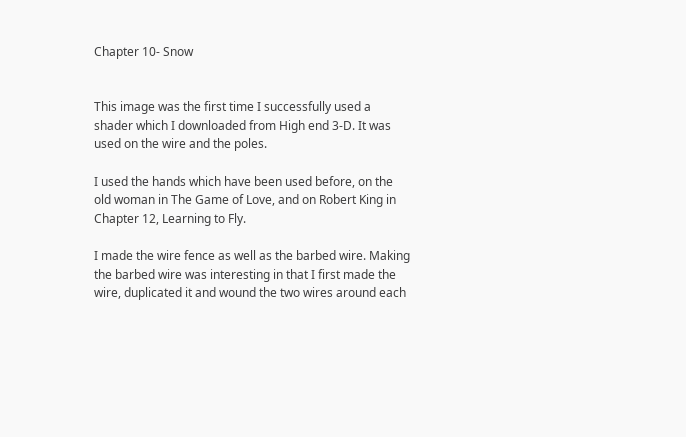Chapter 10- Snow


This image was the first time I successfully used a shader which I downloaded from High end 3-D. It was used on the wire and the poles.

I used the hands which have been used before, on the old woman in The Game of Love, and on Robert King in Chapter 12, Learning to Fly.

I made the wire fence as well as the barbed wire. Making the barbed wire was interesting in that I first made the wire, duplicated it and wound the two wires around each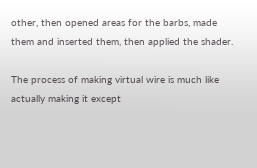other, then opened areas for the barbs, made them and inserted them, then applied the shader.

The process of making virtual wire is much like actually making it except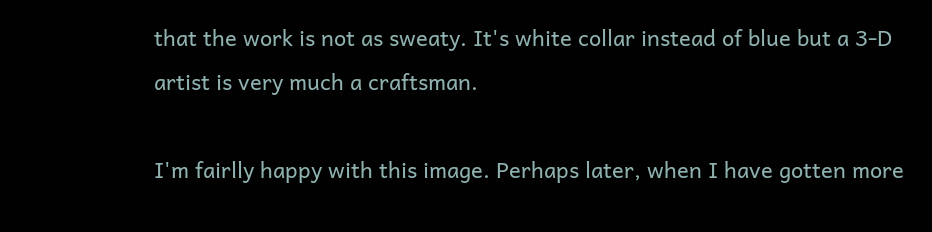that the work is not as sweaty. It's white collar instead of blue but a 3-D artist is very much a craftsman.

I'm fairlly happy with this image. Perhaps later, when I have gotten more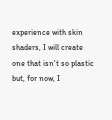experience with skin shaders, I will create one that isn't so plastic but, for now, I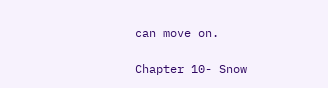can move on.

Chapter 10- Snow